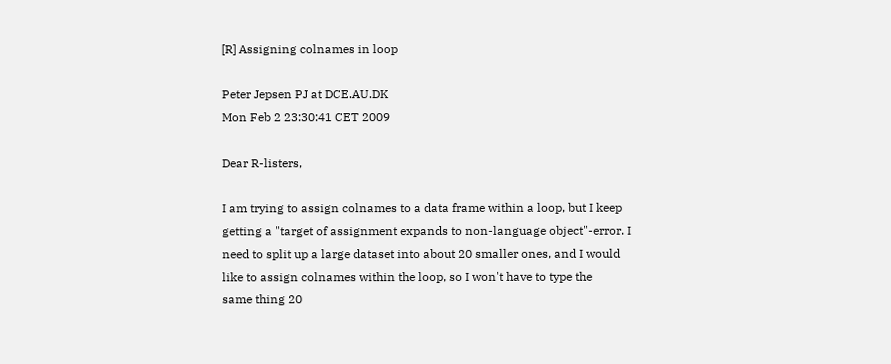[R] Assigning colnames in loop

Peter Jepsen PJ at DCE.AU.DK
Mon Feb 2 23:30:41 CET 2009

Dear R-listers,

I am trying to assign colnames to a data frame within a loop, but I keep
getting a "target of assignment expands to non-language object"-error. I
need to split up a large dataset into about 20 smaller ones, and I would
like to assign colnames within the loop, so I won't have to type the
same thing 20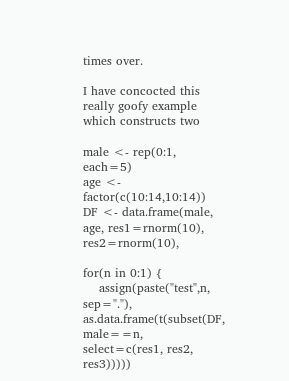times over.

I have concocted this really goofy example which constructs two

male <- rep(0:1, each=5)
age <- factor(c(10:14,10:14))
DF <- data.frame(male, age, res1=rnorm(10), res2=rnorm(10),

for(n in 0:1) {
    assign(paste("test",n, sep="."), as.data.frame(t(subset(DF,
male==n, select=c(res1, res2, res3)))))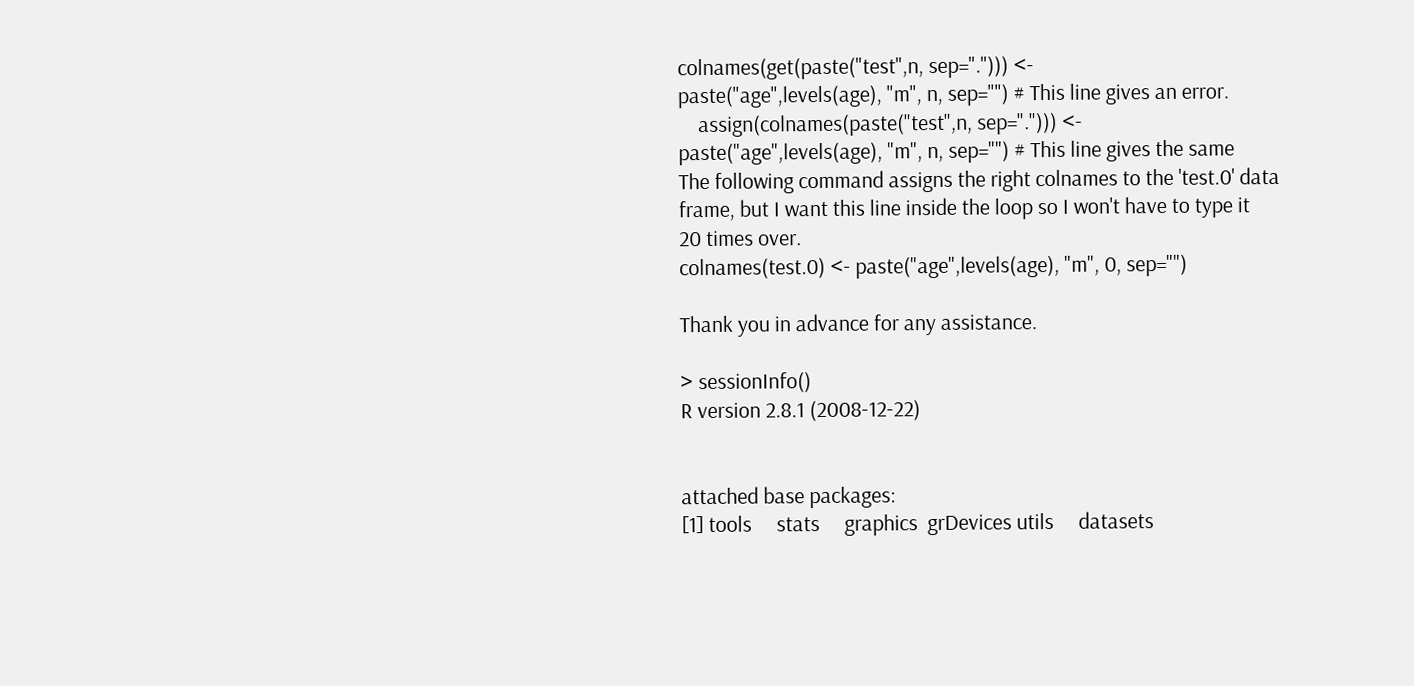colnames(get(paste("test",n, sep="."))) <-
paste("age",levels(age), "m", n, sep="") # This line gives an error.
    assign(colnames(paste("test",n, sep="."))) <-
paste("age",levels(age), "m", n, sep="") # This line gives the same
The following command assigns the right colnames to the 'test.0' data
frame, but I want this line inside the loop so I won't have to type it
20 times over.
colnames(test.0) <- paste("age",levels(age), "m", 0, sep="")

Thank you in advance for any assistance.

> sessionInfo()
R version 2.8.1 (2008-12-22)


attached base packages:
[1] tools     stats     graphics  grDevices utils     datasets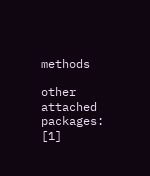methods

other attached packages:
[1]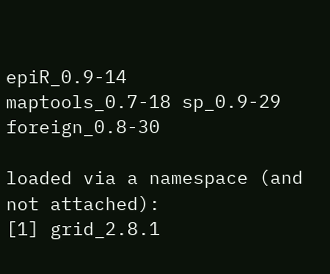epiR_0.9-14     maptools_0.7-18 sp_0.9-29       foreign_0.8-30

loaded via a namespace (and not attached):
[1] grid_2.8.1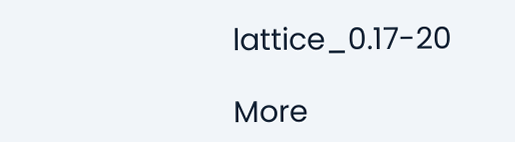lattice_0.17-20

More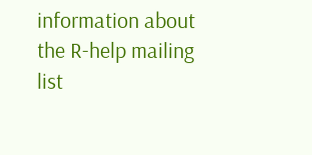information about the R-help mailing list